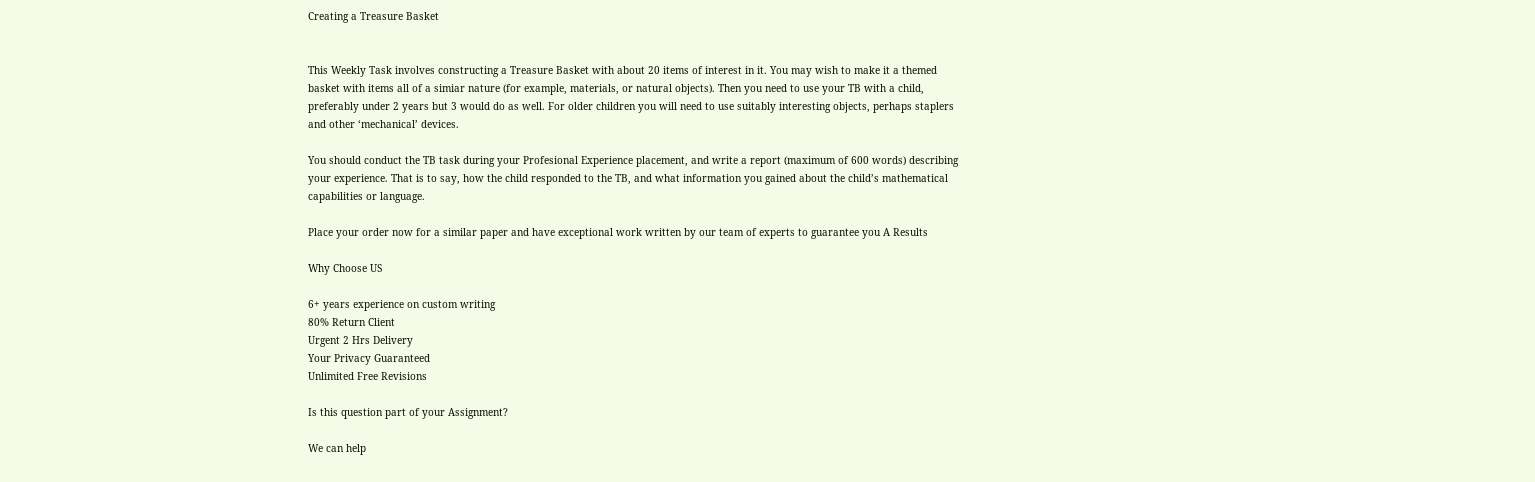Creating a Treasure Basket


This Weekly Task involves constructing a Treasure Basket with about 20 items of interest in it. You may wish to make it a themed basket with items all of a simiar nature (for example, materials, or natural objects). Then you need to use your TB with a child, preferably under 2 years but 3 would do as well. For older children you will need to use suitably interesting objects, perhaps staplers and other ‘mechanical’ devices.

You should conduct the TB task during your Profesional Experience placement, and write a report (maximum of 600 words) describing your experience. That is to say, how the child responded to the TB, and what information you gained about the child’s mathematical capabilities or language.

Place your order now for a similar paper and have exceptional work written by our team of experts to guarantee you A Results

Why Choose US

6+ years experience on custom writing
80% Return Client
Urgent 2 Hrs Delivery
Your Privacy Guaranteed
Unlimited Free Revisions

Is this question part of your Assignment?

We can help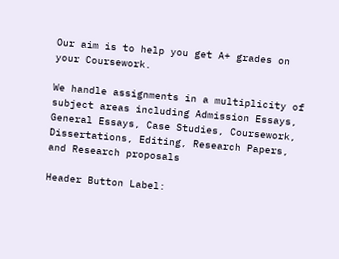Our aim is to help you get A+ grades on your Coursework.

We handle assignments in a multiplicity of subject areas including Admission Essays, General Essays, Case Studies, Coursework, Dissertations, Editing, Research Papers, and Research proposals

Header Button Label: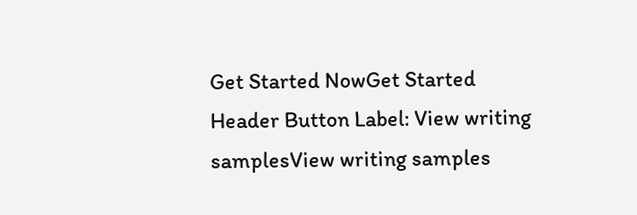Get Started NowGet Started Header Button Label: View writing samplesView writing samples